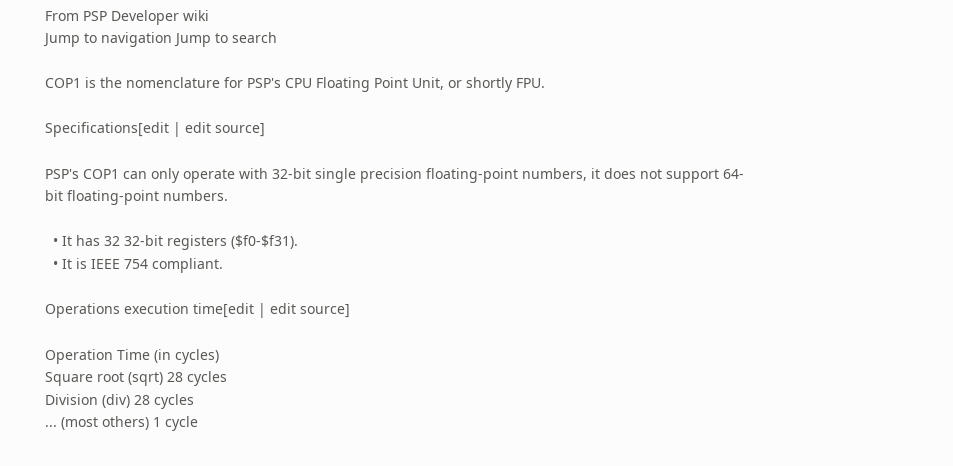From PSP Developer wiki
Jump to navigation Jump to search

COP1 is the nomenclature for PSP's CPU Floating Point Unit, or shortly FPU.

Specifications[edit | edit source]

PSP's COP1 can only operate with 32-bit single precision floating-point numbers, it does not support 64-bit floating-point numbers.

  • It has 32 32-bit registers ($f0-$f31).
  • It is IEEE 754 compliant.

Operations execution time[edit | edit source]

Operation Time (in cycles)
Square root (sqrt) 28 cycles
Division (div) 28 cycles
... (most others) 1 cycle